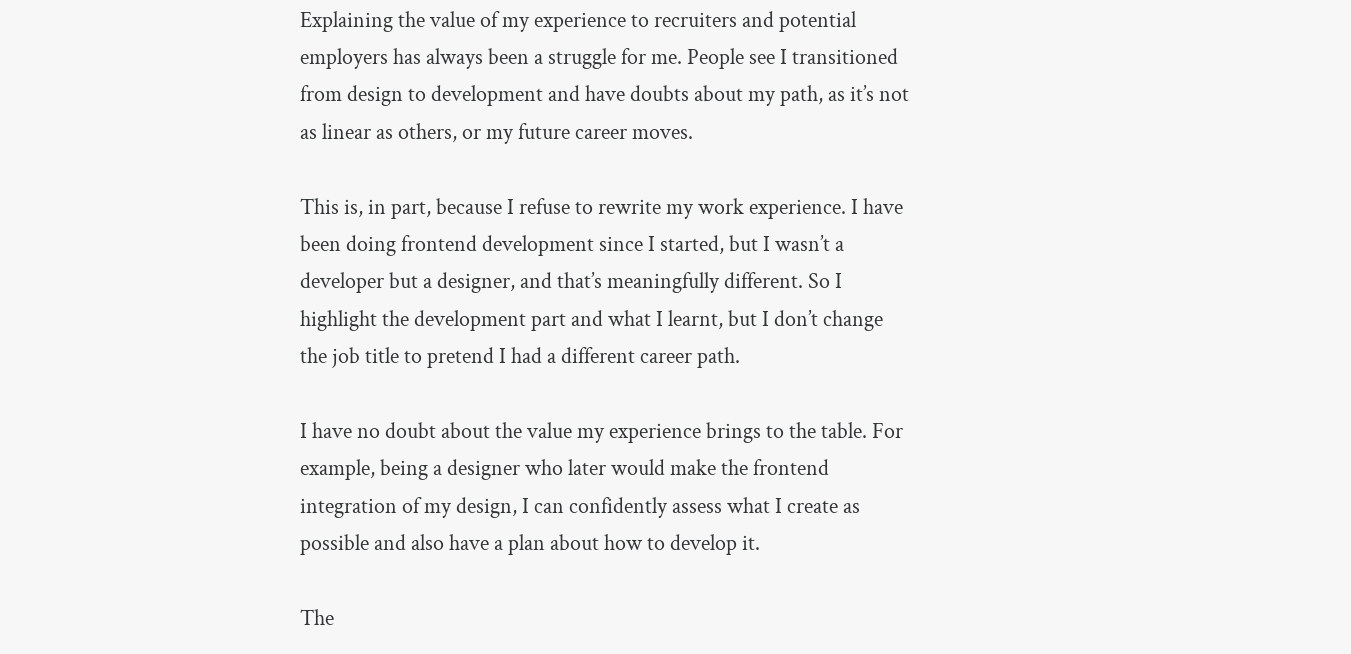Explaining the value of my experience to recruiters and potential employers has always been a struggle for me. People see I transitioned from design to development and have doubts about my path, as it’s not as linear as others, or my future career moves.

This is, in part, because I refuse to rewrite my work experience. I have been doing frontend development since I started, but I wasn’t a developer but a designer, and that’s meaningfully different. So I highlight the development part and what I learnt, but I don’t change the job title to pretend I had a different career path.

I have no doubt about the value my experience brings to the table. For example, being a designer who later would make the frontend integration of my design, I can confidently assess what I create as possible and also have a plan about how to develop it.

The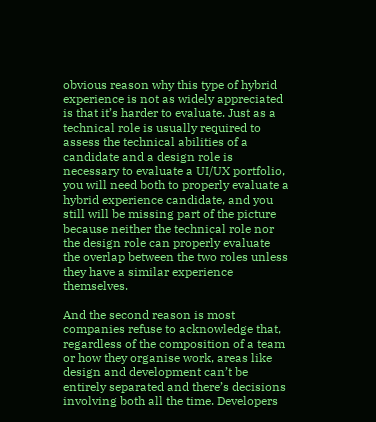obvious reason why this type of hybrid experience is not as widely appreciated is that it’s harder to evaluate. Just as a technical role is usually required to assess the technical abilities of a candidate and a design role is necessary to evaluate a UI/UX portfolio, you will need both to properly evaluate a hybrid experience candidate, and you still will be missing part of the picture because neither the technical role nor the design role can properly evaluate the overlap between the two roles unless they have a similar experience themselves.

And the second reason is most companies refuse to acknowledge that, regardless of the composition of a team or how they organise work, areas like design and development can’t be entirely separated and there’s decisions involving both all the time. Developers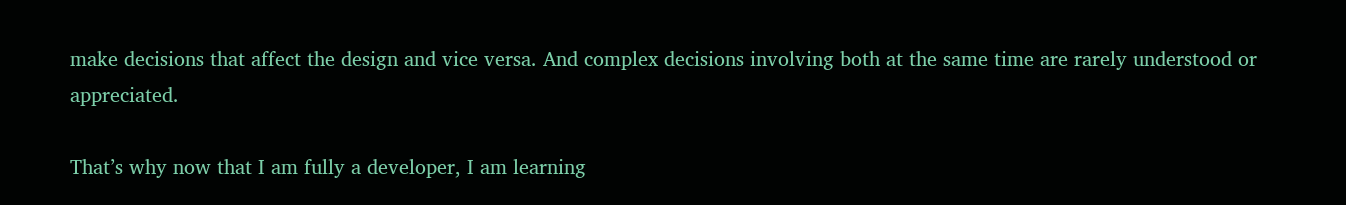make decisions that affect the design and vice versa. And complex decisions involving both at the same time are rarely understood or appreciated.

That’s why now that I am fully a developer, I am learning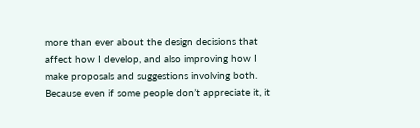more than ever about the design decisions that affect how I develop, and also improving how I make proposals and suggestions involving both. Because even if some people don’t appreciate it, it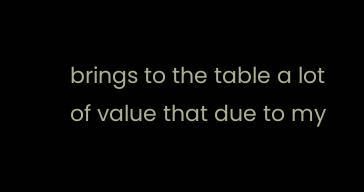brings to the table a lot of value that due to my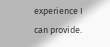experience I can provide.